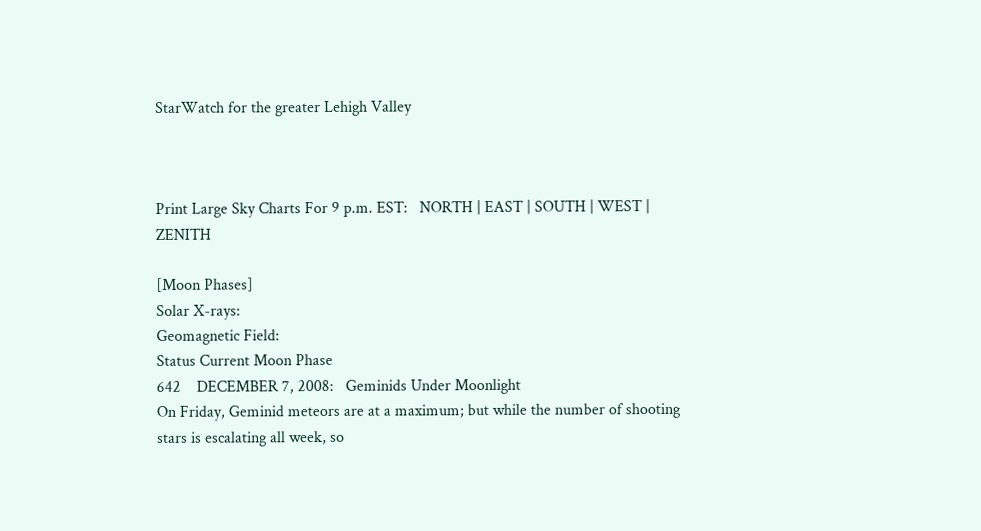StarWatch for the greater Lehigh Valley



Print Large Sky Charts For 9 p.m. EST:   NORTH | EAST | SOUTH | WEST | ZENITH

[Moon Phases]
Solar X-rays:
Geomagnetic Field:
Status Current Moon Phase
642    DECEMBER 7, 2008:   Geminids Under Moonlight
On Friday, Geminid meteors are at a maximum; but while the number of shooting stars is escalating all week, so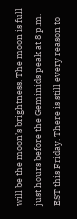will be the moon’s brightness. The moon is full just hours before the Geminids peak at 8 p.m. EST this Friday. There is still every reason to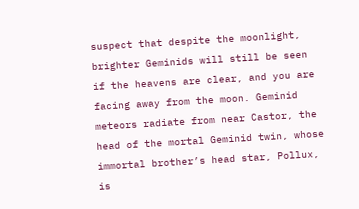suspect that despite the moonlight, brighter Geminids will still be seen if the heavens are clear, and you are facing away from the moon. Geminid meteors radiate from near Castor, the head of the mortal Geminid twin, whose immortal brother’s head star, Pollux, is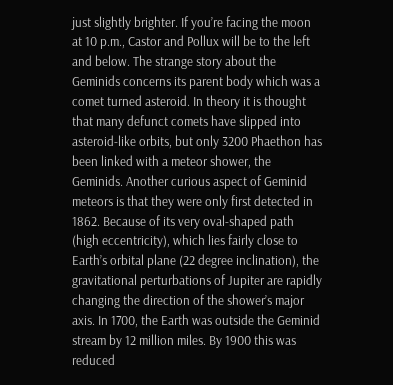just slightly brighter. If you’re facing the moon at 10 p.m., Castor and Pollux will be to the left and below. The strange story about the Geminids concerns its parent body which was a comet turned asteroid. In theory it is thought that many defunct comets have slipped into asteroid-like orbits, but only 3200 Phaethon has been linked with a meteor shower, the Geminids. Another curious aspect of Geminid meteors is that they were only first detected in 1862. Because of its very oval-shaped path (high eccentricity), which lies fairly close to Earth’s orbital plane (22 degree inclination), the gravitational perturbations of Jupiter are rapidly changing the direction of the shower’s major axis. In 1700, the Earth was outside the Geminid stream by 12 million miles. By 1900 this was reduced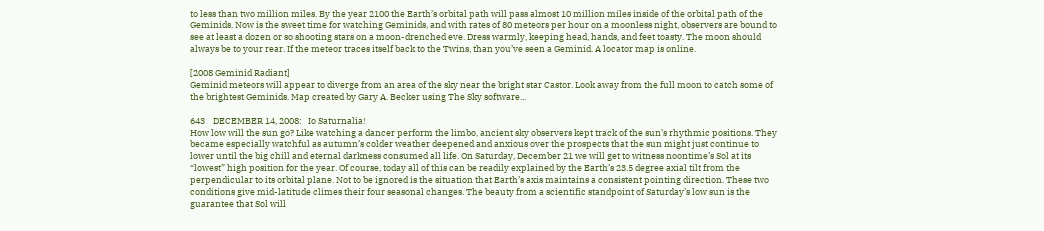to less than two million miles. By the year 2100 the Earth’s orbital path will pass almost 10 million miles inside of the orbital path of the Geminids. Now is the sweet time for watching Geminids, and with rates of 80 meteors per hour on a moonless night, observers are bound to see at least a dozen or so shooting stars on a moon-drenched eve. Dress warmly, keeping head, hands, and feet toasty. The moon should always be to your rear. If the meteor traces itself back to the Twins, than you’ve seen a Geminid. A locator map is online.

[2008 Geminid Radiant]
Geminid meteors will appear to diverge from an area of the sky near the bright star Castor. Look away from the full moon to catch some of the brightest Geminids. Map created by Gary A. Becker using The Sky software...

643    DECEMBER 14, 2008:   Io Saturnalia!
How low will the sun go? Like watching a dancer perform the limbo, ancient sky observers kept track of the sun’s rhythmic positions. They became especially watchful as autumn’s colder weather deepened and anxious over the prospects that the sun might just continue to lower until the big chill and eternal darkness consumed all life. On Saturday, December 21 we will get to witness noontime’s Sol at its “lowest” high position for the year. Of course, today all of this can be readily explained by the Earth’s 23.5 degree axial tilt from the perpendicular to its orbital plane. Not to be ignored is the situation that Earth’s axis maintains a consistent pointing direction. These two conditions give mid-latitude climes their four seasonal changes. The beauty from a scientific standpoint of Saturday’s low sun is the guarantee that Sol will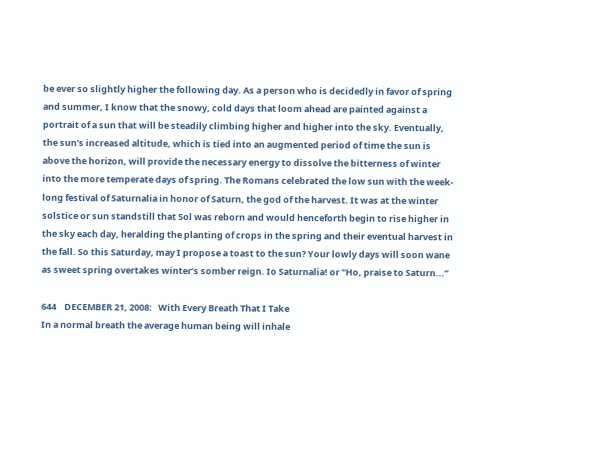be ever so slightly higher the following day. As a person who is decidedly in favor of spring and summer, I know that the snowy, cold days that loom ahead are painted against a portrait of a sun that will be steadily climbing higher and higher into the sky. Eventually, the sun’s increased altitude, which is tied into an augmented period of time the sun is above the horizon, will provide the necessary energy to dissolve the bitterness of winter into the more temperate days of spring. The Romans celebrated the low sun with the week-long festival of Saturnalia in honor of Saturn, the god of the harvest. It was at the winter solstice or sun standstill that Sol was reborn and would henceforth begin to rise higher in the sky each day, heralding the planting of crops in the spring and their eventual harvest in the fall. So this Saturday, may I propose a toast to the sun? Your lowly days will soon wane as sweet spring overtakes winter’s somber reign. Io Saturnalia! or "Ho, praise to Saturn...”

644    DECEMBER 21, 2008:   With Every Breath That I Take
In a normal breath the average human being will inhale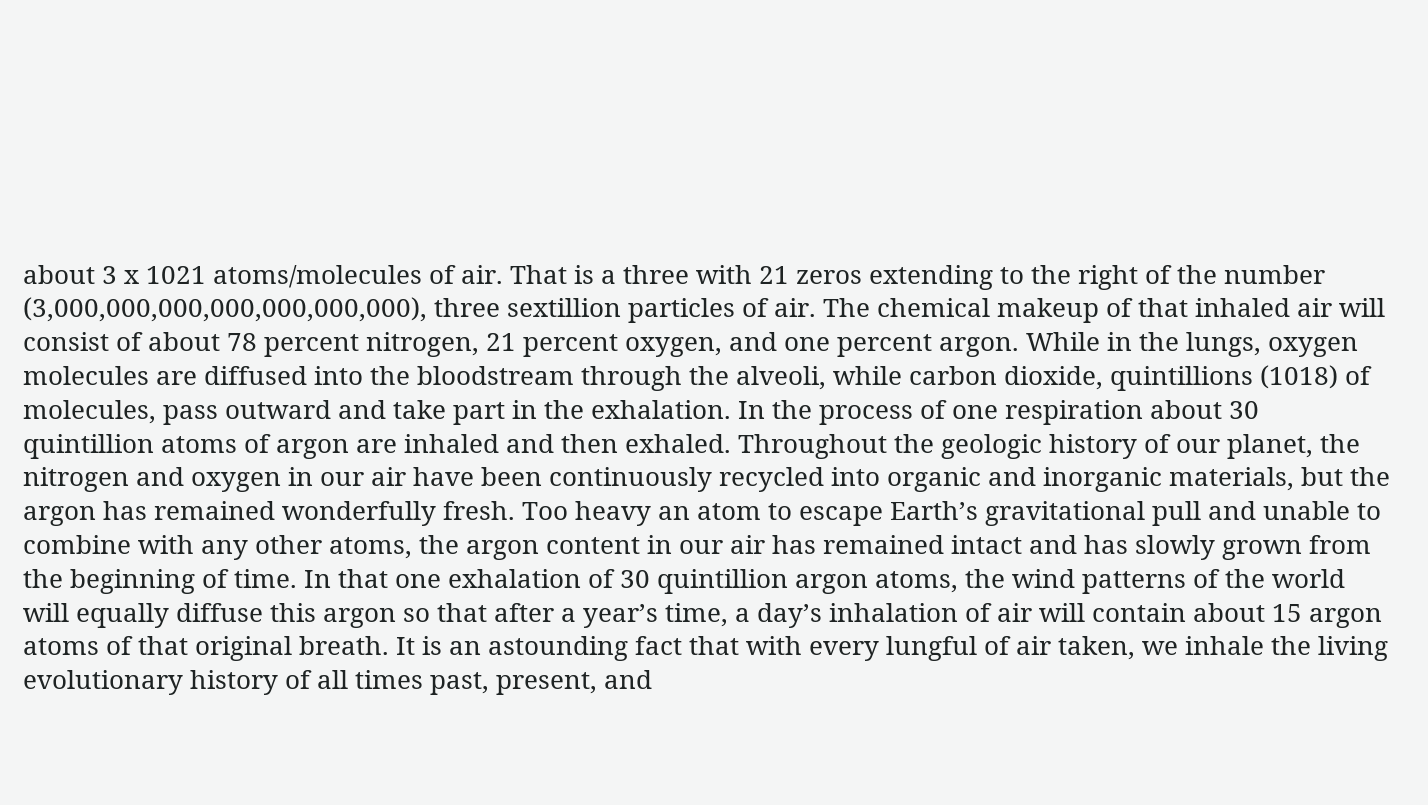about 3 x 1021 atoms/molecules of air. That is a three with 21 zeros extending to the right of the number (3,000,000,000,000,000,000,000), three sextillion particles of air. The chemical makeup of that inhaled air will consist of about 78 percent nitrogen, 21 percent oxygen, and one percent argon. While in the lungs, oxygen molecules are diffused into the bloodstream through the alveoli, while carbon dioxide, quintillions (1018) of molecules, pass outward and take part in the exhalation. In the process of one respiration about 30 quintillion atoms of argon are inhaled and then exhaled. Throughout the geologic history of our planet, the nitrogen and oxygen in our air have been continuously recycled into organic and inorganic materials, but the argon has remained wonderfully fresh. Too heavy an atom to escape Earth’s gravitational pull and unable to combine with any other atoms, the argon content in our air has remained intact and has slowly grown from the beginning of time. In that one exhalation of 30 quintillion argon atoms, the wind patterns of the world will equally diffuse this argon so that after a year’s time, a day’s inhalation of air will contain about 15 argon atoms of that original breath. It is an astounding fact that with every lungful of air taken, we inhale the living evolutionary history of all times past, present, and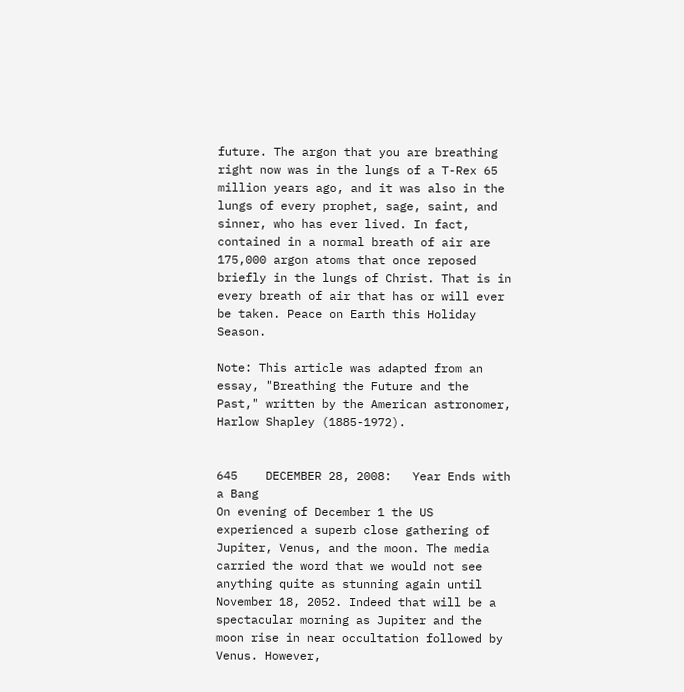future. The argon that you are breathing right now was in the lungs of a T-Rex 65 million years ago, and it was also in the lungs of every prophet, sage, saint, and sinner, who has ever lived. In fact, contained in a normal breath of air are 175,000 argon atoms that once reposed briefly in the lungs of Christ. That is in every breath of air that has or will ever be taken. Peace on Earth this Holiday Season.

Note: This article was adapted from an essay, "Breathing the Future and the Past," written by the American astronomer, Harlow Shapley (1885-1972).


645    DECEMBER 28, 2008:   Year Ends with a Bang
On evening of December 1 the US experienced a superb close gathering of Jupiter, Venus, and the moon. The media carried the word that we would not see anything quite as stunning again until November 18, 2052. Indeed that will be a spectacular morning as Jupiter and the moon rise in near occultation followed by Venus. However,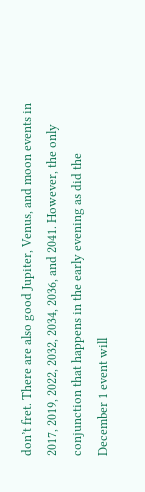don’t fret. There are also good Jupiter, Venus, and moon events in 2017, 2019, 2022, 2032, 2034, 2036, and 2041. However, the only conjunction that happens in the early evening as did the December 1 event will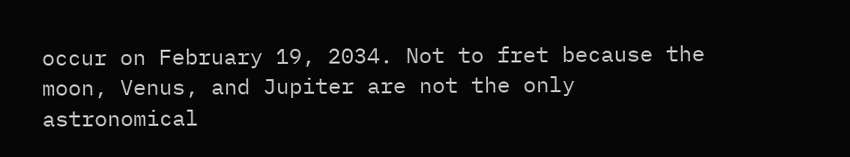occur on February 19, 2034. Not to fret because the moon, Venus, and Jupiter are not the only astronomical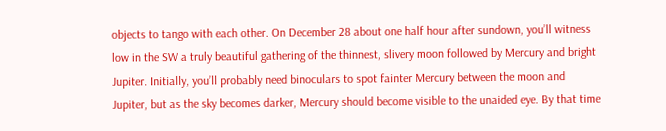objects to tango with each other. On December 28 about one half hour after sundown, you’ll witness low in the SW a truly beautiful gathering of the thinnest, slivery moon followed by Mercury and bright Jupiter. Initially, you’ll probably need binoculars to spot fainter Mercury between the moon and Jupiter, but as the sky becomes darker, Mercury should become visible to the unaided eye. By that time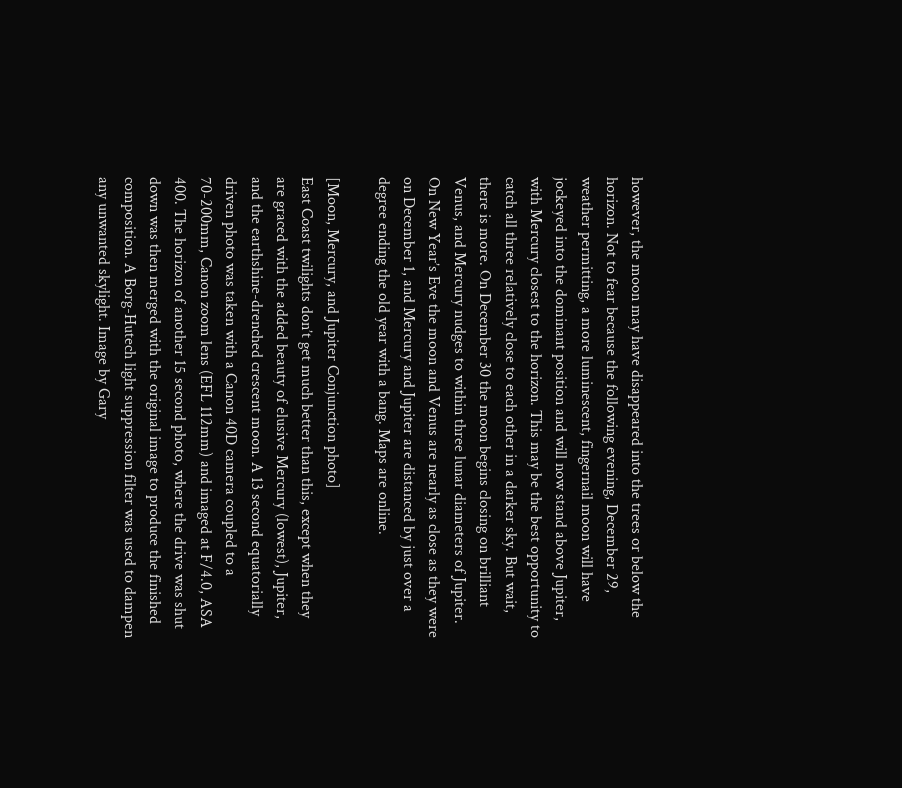however, the moon may have disappeared into the trees or below the horizon. Not to fear because the following evening, December 29, weather permitting, a more luminescent, fingernail moon will have jockeyed into the dominant position and will now stand above Jupiter, with Mercury closest to the horizon. This may be the best opportunity to catch all three relatively close to each other in a darker sky. But wait, there is more. On December 30 the moon begins closing on brilliant Venus, and Mercury nudges to within three lunar diameters of Jupiter. On New Year’s Eve the moon and Venus are nearly as close as they were on December 1, and Mercury and Jupiter are distanced by just over a degree ending the old year with a bang. Maps are online.

[Moon, Mercury, and Jupiter Conjunction photo]
East Coast twilights don’t get much better than this, except when they are graced with the added beauty of elusive Mercury (lowest), Jupiter, and the earthshine-drenched crescent moon. A 13 second equatorially driven photo was taken with a Canon 40D camera coupled to a 70-200mm, Canon zoom lens (EFL 112mm) and imaged at F/4.0, ASA 400. The horizon of another 15 second photo, where the drive was shut down was then merged with the original image to produce the finished composition. A Borg-Hutech light suppression filter was used to dampen any unwanted skylight. Image by Gary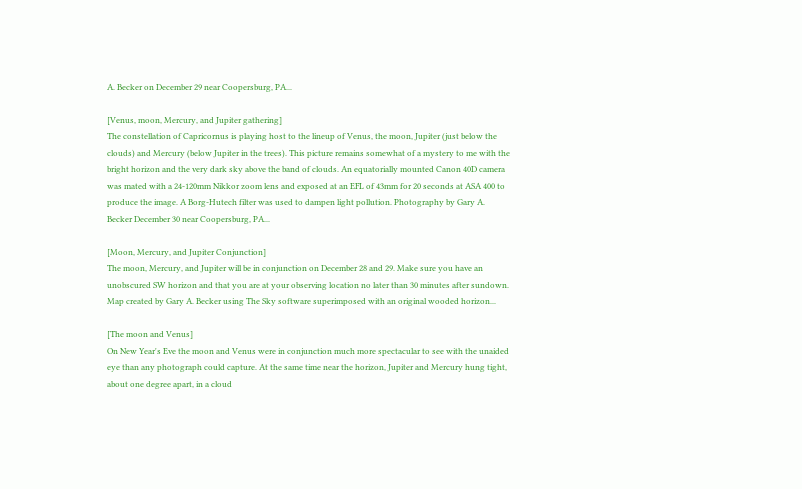A. Becker on December 29 near Coopersburg, PA...

[Venus, moon, Mercury, and Jupiter gathering]
The constellation of Capricornus is playing host to the lineup of Venus, the moon, Jupiter (just below the clouds) and Mercury (below Jupiter in the trees). This picture remains somewhat of a mystery to me with the bright horizon and the very dark sky above the band of clouds. An equatorially mounted Canon 40D camera was mated with a 24-120mm Nikkor zoom lens and exposed at an EFL of 43mm for 20 seconds at ASA 400 to produce the image. A Borg-Hutech filter was used to dampen light pollution. Photography by Gary A. Becker December 30 near Coopersburg, PA...

[Moon, Mercury, and Jupiter Conjunction]
The moon, Mercury, and Jupiter will be in conjunction on December 28 and 29. Make sure you have an unobscured SW horizon and that you are at your observing location no later than 30 minutes after sundown. Map created by Gary A. Becker using The Sky software superimposed with an original wooded horizon...

[The moon and Venus]
On New Year's Eve the moon and Venus were in conjunction much more spectacular to see with the unaided eye than any photograph could capture. At the same time near the horizon, Jupiter and Mercury hung tight, about one degree apart, in a cloud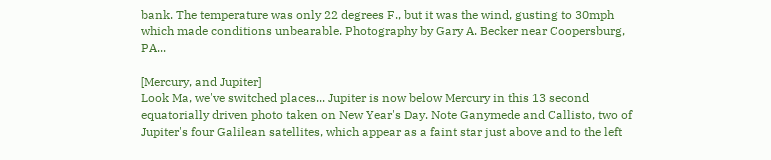bank. The temperature was only 22 degrees F., but it was the wind, gusting to 30mph which made conditions unbearable. Photography by Gary A. Becker near Coopersburg, PA...

[Mercury, and Jupiter]
Look Ma, we've switched places... Jupiter is now below Mercury in this 13 second equatorially driven photo taken on New Year's Day. Note Ganymede and Callisto, two of Jupiter's four Galilean satellites, which appear as a faint star just above and to the left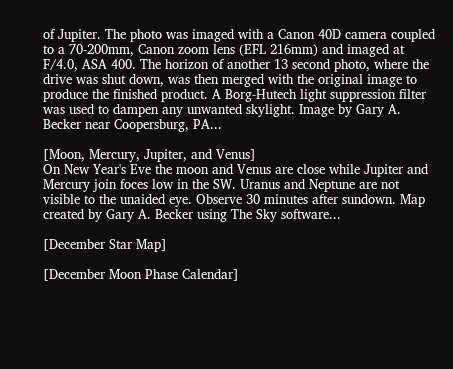of Jupiter. The photo was imaged with a Canon 40D camera coupled to a 70-200mm, Canon zoom lens (EFL 216mm) and imaged at F/4.0, ASA 400. The horizon of another 13 second photo, where the drive was shut down, was then merged with the original image to produce the finished product. A Borg-Hutech light suppression filter was used to dampen any unwanted skylight. Image by Gary A. Becker near Coopersburg, PA...

[Moon, Mercury, Jupiter, and Venus]
On New Year's Eve the moon and Venus are close while Jupiter and Mercury join foces low in the SW. Uranus and Neptune are not visible to the unaided eye. Observe 30 minutes after sundown. Map created by Gary A. Becker using The Sky software...

[December Star Map]

[December Moon Phase Calendar]